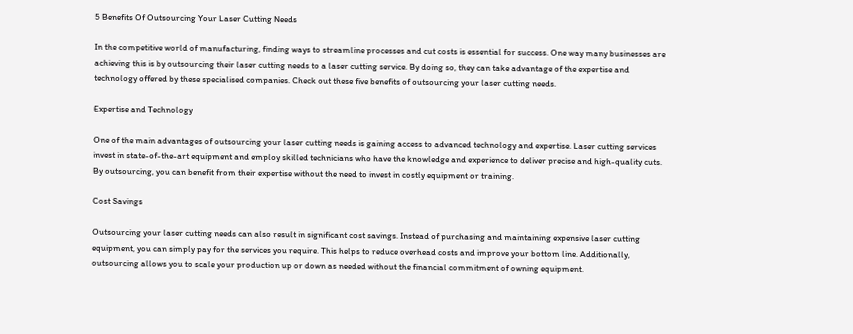5 Benefits Of Outsourcing Your Laser Cutting Needs

In the competitive world of manufacturing, finding ways to streamline processes and cut costs is essential for success. One way many businesses are achieving this is by outsourcing their laser cutting needs to a laser cutting service. By doing so, they can take advantage of the expertise and technology offered by these specialised companies. Check out these five benefits of outsourcing your laser cutting needs.

Expertise and Technology

One of the main advantages of outsourcing your laser cutting needs is gaining access to advanced technology and expertise. Laser cutting services invest in state-of-the-art equipment and employ skilled technicians who have the knowledge and experience to deliver precise and high-quality cuts. By outsourcing, you can benefit from their expertise without the need to invest in costly equipment or training.

Cost Savings

Outsourcing your laser cutting needs can also result in significant cost savings. Instead of purchasing and maintaining expensive laser cutting equipment, you can simply pay for the services you require. This helps to reduce overhead costs and improve your bottom line. Additionally, outsourcing allows you to scale your production up or down as needed without the financial commitment of owning equipment.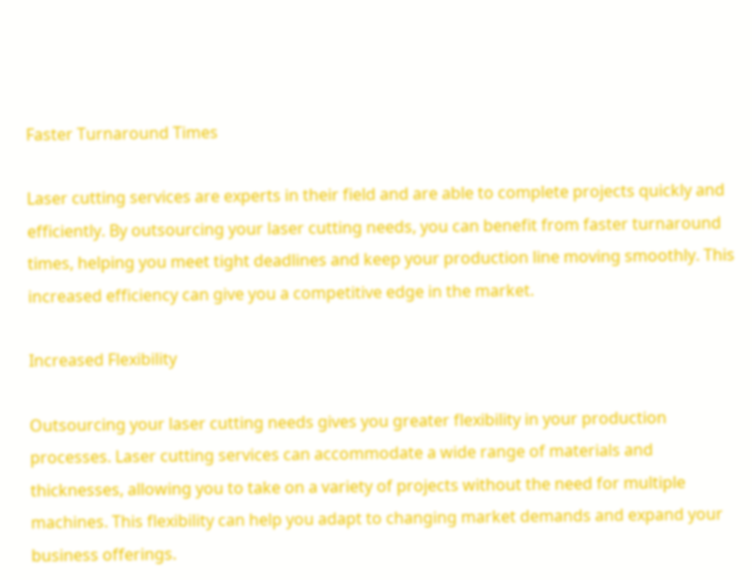Faster Turnaround Times

Laser cutting services are experts in their field and are able to complete projects quickly and efficiently. By outsourcing your laser cutting needs, you can benefit from faster turnaround times, helping you meet tight deadlines and keep your production line moving smoothly. This increased efficiency can give you a competitive edge in the market.

Increased Flexibility

Outsourcing your laser cutting needs gives you greater flexibility in your production processes. Laser cutting services can accommodate a wide range of materials and thicknesses, allowing you to take on a variety of projects without the need for multiple machines. This flexibility can help you adapt to changing market demands and expand your business offerings.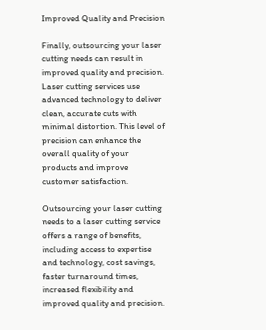Improved Quality and Precision

Finally, outsourcing your laser cutting needs can result in improved quality and precision. Laser cutting services use advanced technology to deliver clean, accurate cuts with minimal distortion. This level of precision can enhance the overall quality of your products and improve customer satisfaction.

Outsourcing your laser cutting needs to a laser cutting service offers a range of benefits, including access to expertise and technology, cost savings, faster turnaround times, increased flexibility and improved quality and precision.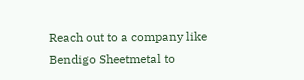Reach out to a company like Bendigo Sheetmetal to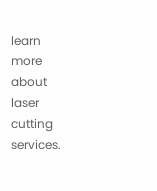learn more about laser cutting services.